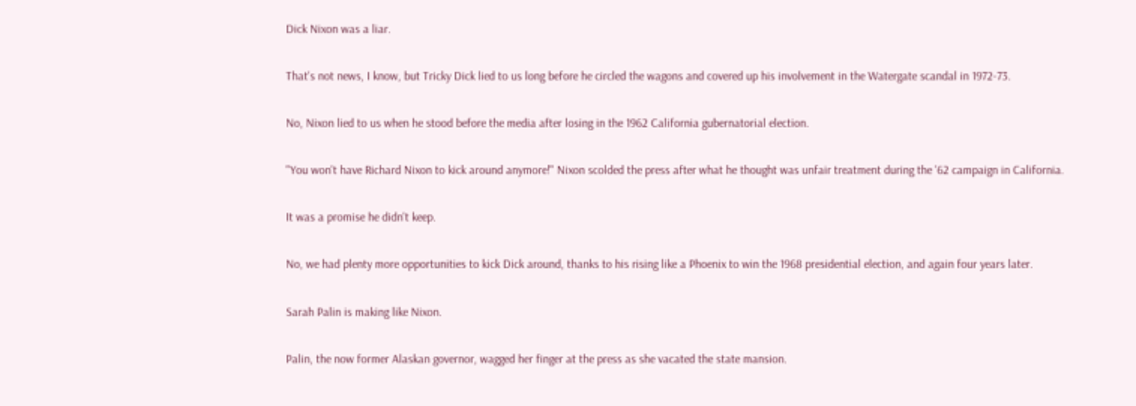Dick Nixon was a liar.

That's not news, I know, but Tricky Dick lied to us long before he circled the wagons and covered up his involvement in the Watergate scandal in 1972-73.

No, Nixon lied to us when he stood before the media after losing in the 1962 California gubernatorial election.

"You won't have Richard Nixon to kick around anymore!" Nixon scolded the press after what he thought was unfair treatment during the '62 campaign in California.

It was a promise he didn't keep.

No, we had plenty more opportunities to kick Dick around, thanks to his rising like a Phoenix to win the 1968 presidential election, and again four years later.

Sarah Palin is making like Nixon.

Palin, the now former Alaskan governor, wagged her finger at the press as she vacated the state mansion.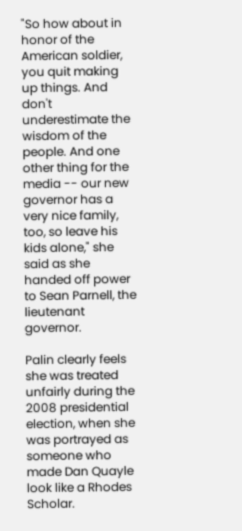"So how about in honor of the American soldier, you quit making up things. And don't underestimate the wisdom of the people. And one other thing for the media -- our new governor has a very nice family, too, so leave his kids alone," she said as she handed off power to Sean Parnell, the lieutenant governor.

Palin clearly feels she was treated unfairly during the 2008 presidential election, when she was portrayed as someone who made Dan Quayle look like a Rhodes Scholar.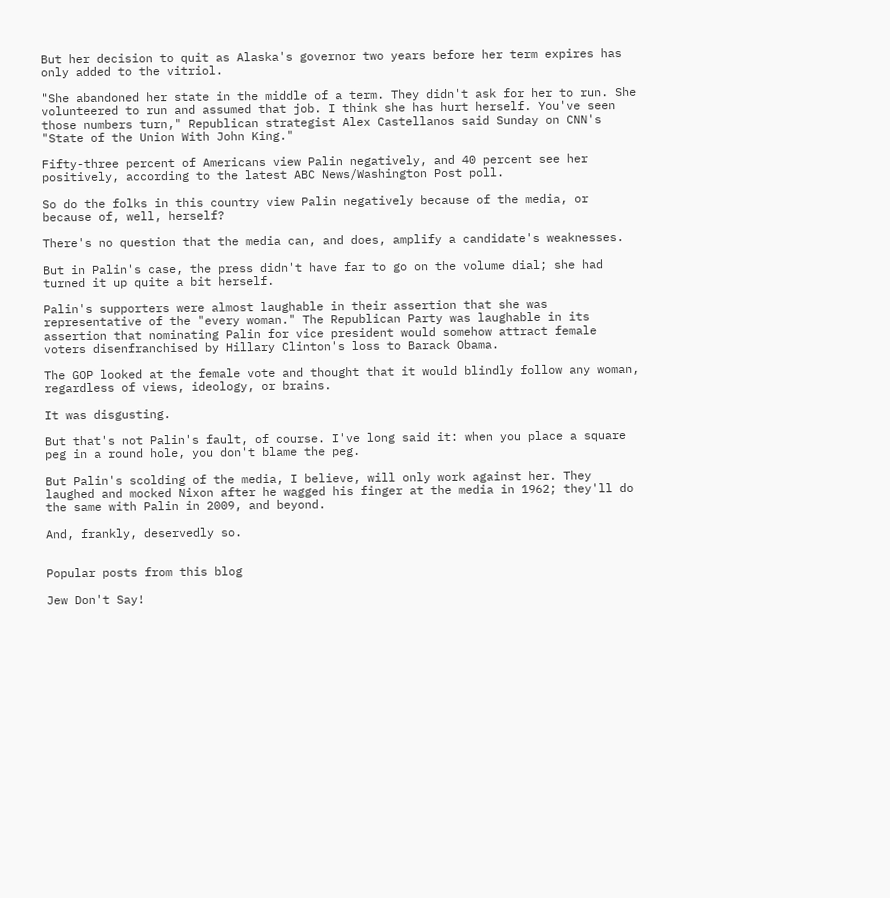But her decision to quit as Alaska's governor two years before her term expires has only added to the vitriol.

"She abandoned her state in the middle of a term. They didn't ask for her to run. She volunteered to run and assumed that job. I think she has hurt herself. You've seen those numbers turn," Republican strategist Alex Castellanos said Sunday on CNN's "State of the Union With John King."

Fifty-three percent of Americans view Palin negatively, and 40 percent see her positively, according to the latest ABC News/Washington Post poll.

So do the folks in this country view Palin negatively because of the media, or because of, well, herself?

There's no question that the media can, and does, amplify a candidate's weaknesses.

But in Palin's case, the press didn't have far to go on the volume dial; she had turned it up quite a bit herself.

Palin's supporters were almost laughable in their assertion that she was representative of the "every woman." The Republican Party was laughable in its assertion that nominating Palin for vice president would somehow attract female voters disenfranchised by Hillary Clinton's loss to Barack Obama.

The GOP looked at the female vote and thought that it would blindly follow any woman, regardless of views, ideology, or brains.

It was disgusting.

But that's not Palin's fault, of course. I've long said it: when you place a square peg in a round hole, you don't blame the peg.

But Palin's scolding of the media, I believe, will only work against her. They laughed and mocked Nixon after he wagged his finger at the media in 1962; they'll do the same with Palin in 2009, and beyond.

And, frankly, deservedly so.


Popular posts from this blog

Jew Don't Say!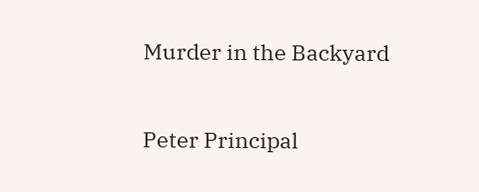Murder in the Backyard

Peter Principal